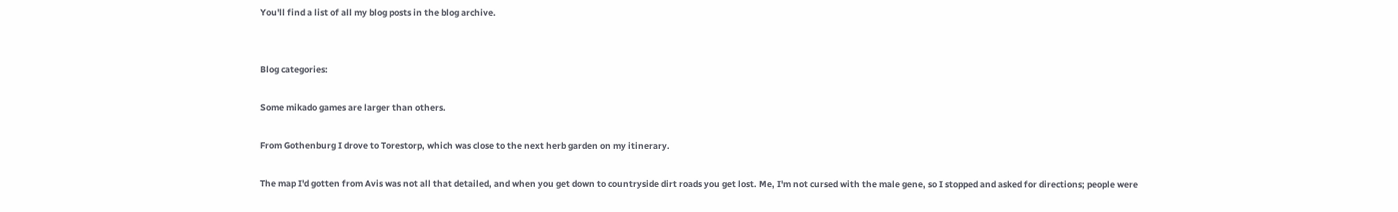You'll find a list of all my blog posts in the blog archive.


Blog categories:

Some mikado games are larger than others.

From Gothenburg I drove to Torestorp, which was close to the next herb garden on my itinerary.

The map I'd gotten from Avis was not all that detailed, and when you get down to countryside dirt roads you get lost. Me, I'm not cursed with the male gene, so I stopped and asked for directions; people were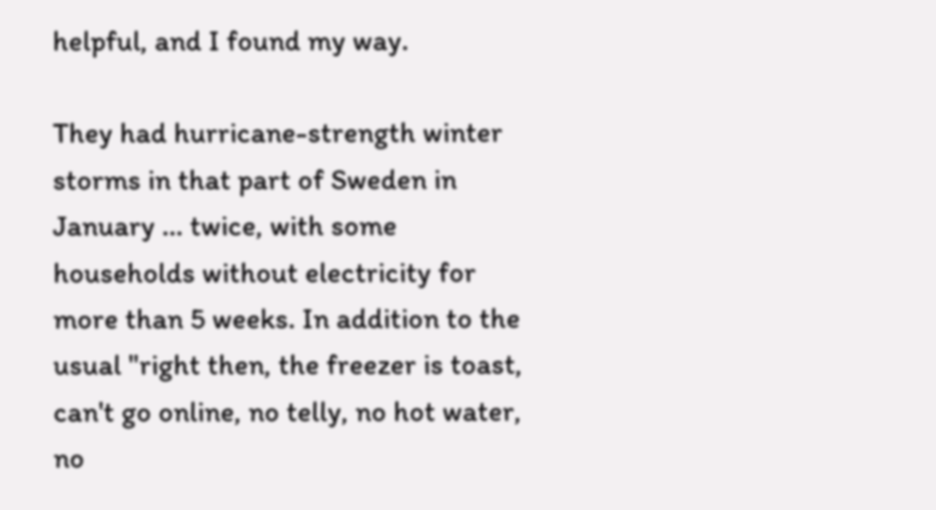helpful, and I found my way.

They had hurricane-strength winter storms in that part of Sweden in January ... twice, with some households without electricity for more than 5 weeks. In addition to the usual "right then, the freezer is toast, can't go online, no telly, no hot water, no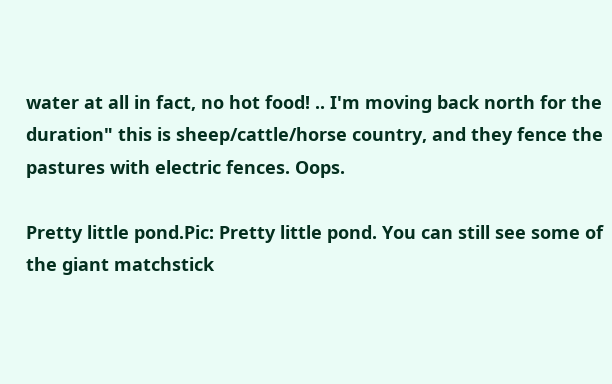water at all in fact, no hot food! .. I'm moving back north for the duration" this is sheep/cattle/horse country, and they fence the pastures with electric fences. Oops.

Pretty little pond.Pic: Pretty little pond. You can still see some of the giant matchstick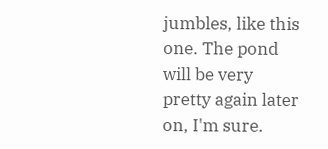jumbles, like this one. The pond will be very pretty again later on, I'm sure.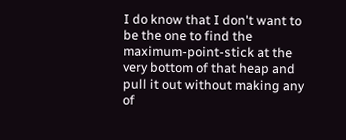I do know that I don't want to be the one to find the maximum-point-stick at the very bottom of that heap and pull it out without making any of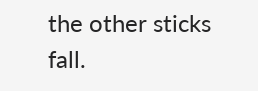the other sticks fall.